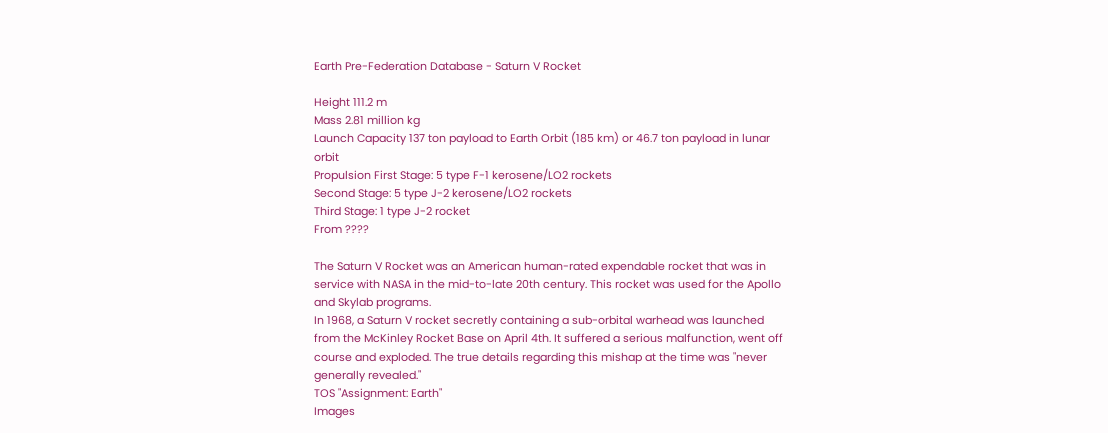Earth Pre-Federation Database - Saturn V Rocket

Height 111.2 m
Mass 2.81 million kg
Launch Capacity 137 ton payload to Earth Orbit (185 km) or 46.7 ton payload in lunar orbit
Propulsion First Stage: 5 type F-1 kerosene/LO2 rockets
Second Stage: 5 type J-2 kerosene/LO2 rockets
Third Stage: 1 type J-2 rocket
From ????

The Saturn V Rocket was an American human-rated expendable rocket that was in service with NASA in the mid-to-late 20th century. This rocket was used for the Apollo and Skylab programs.
In 1968, a Saturn V rocket secretly containing a sub-orbital warhead was launched from the McKinley Rocket Base on April 4th. It suffered a serious malfunction, went off course and exploded. The true details regarding this mishap at the time was "never generally revealed."
TOS "Assignment: Earth"
Images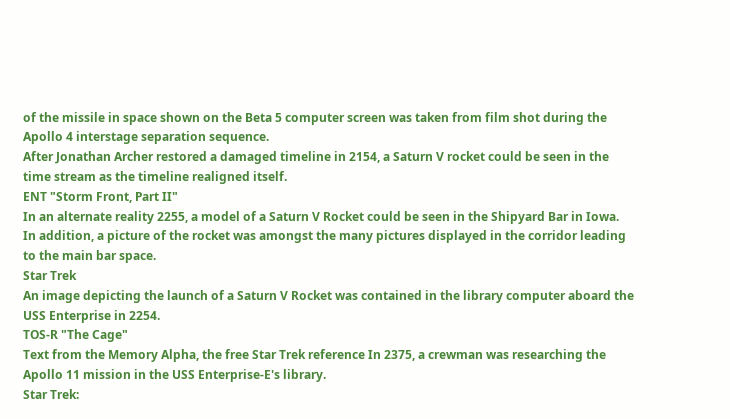of the missile in space shown on the Beta 5 computer screen was taken from film shot during the Apollo 4 interstage separation sequence.
After Jonathan Archer restored a damaged timeline in 2154, a Saturn V rocket could be seen in the time stream as the timeline realigned itself.
ENT "Storm Front, Part II"
In an alternate reality 2255, a model of a Saturn V Rocket could be seen in the Shipyard Bar in Iowa. In addition, a picture of the rocket was amongst the many pictures displayed in the corridor leading to the main bar space.
Star Trek
An image depicting the launch of a Saturn V Rocket was contained in the library computer aboard the USS Enterprise in 2254.
TOS-R "The Cage"
Text from the Memory Alpha, the free Star Trek reference In 2375, a crewman was researching the Apollo 11 mission in the USS Enterprise-E's library.
Star Trek: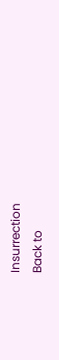Insurrection
Back to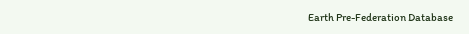Earth Pre-Federation Database